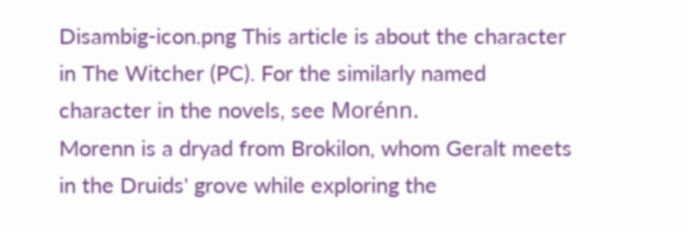Disambig-icon.png This article is about the character in The Witcher (PC). For the similarly named character in the novels, see Morénn.
Morenn is a dryad from Brokilon, whom Geralt meets in the Druids' grove while exploring the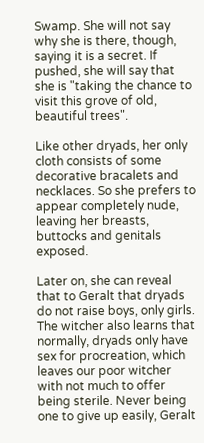Swamp. She will not say why she is there, though, saying it is a secret. If pushed, she will say that she is "taking the chance to visit this grove of old, beautiful trees".

Like other dryads, her only cloth consists of some decorative bracalets and necklaces. So she prefers to appear completely nude, leaving her breasts, buttocks and genitals exposed.

Later on, she can reveal that to Geralt that dryads do not raise boys, only girls. The witcher also learns that normally, dryads only have sex for procreation, which leaves our poor witcher with not much to offer being sterile. Never being one to give up easily, Geralt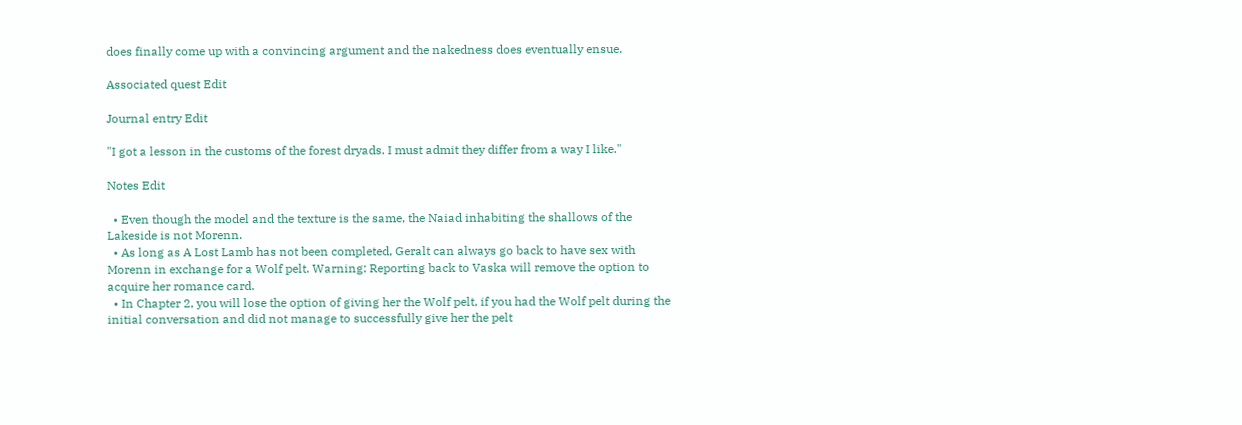does finally come up with a convincing argument and the nakedness does eventually ensue.

Associated quest Edit

Journal entry Edit

"I got a lesson in the customs of the forest dryads. I must admit they differ from a way I like."

Notes Edit

  • Even though the model and the texture is the same, the Naiad inhabiting the shallows of the Lakeside is not Morenn.
  • As long as A Lost Lamb has not been completed, Geralt can always go back to have sex with Morenn in exchange for a Wolf pelt. Warning: Reporting back to Vaska will remove the option to acquire her romance card.
  • In Chapter 2, you will lose the option of giving her the Wolf pelt, if you had the Wolf pelt during the initial conversation and did not manage to successfully give her the pelt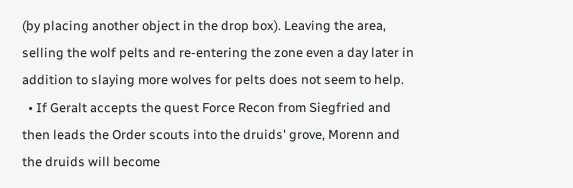(by placing another object in the drop box). Leaving the area, selling the wolf pelts and re-entering the zone even a day later in addition to slaying more wolves for pelts does not seem to help.
  • If Geralt accepts the quest Force Recon from Siegfried and then leads the Order scouts into the druids' grove, Morenn and the druids will become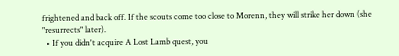frightened and back off. If the scouts come too close to Morenn, they will strike her down (she "resurrects" later).
  • If you didn't acquire A Lost Lamb quest, you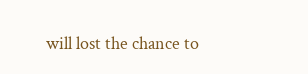will lost the chance to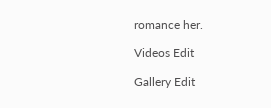romance her.

Videos Edit

Gallery Edit